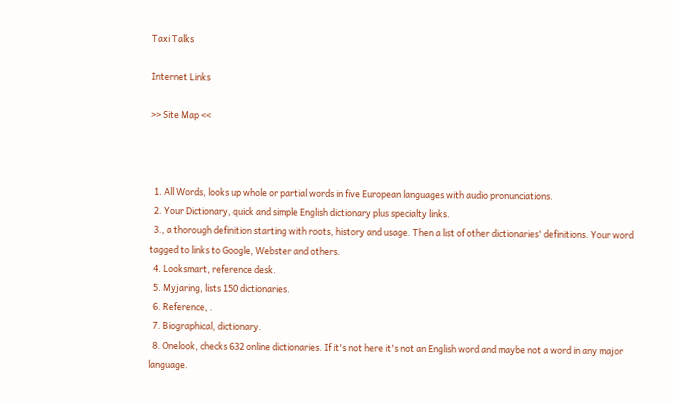Taxi Talks

Internet Links

>> Site Map <<



  1. All Words, looks up whole or partial words in five European languages with audio pronunciations.
  2. Your Dictionary, quick and simple English dictionary plus specialty links.
  3., a thorough definition starting with roots, history and usage. Then a list of other dictionaries' definitions. Your word tagged to links to Google, Webster and others.
  4. Looksmart, reference desk.
  5. Myjaring, lists 150 dictionaries.
  6. Reference, .
  7. Biographical, dictionary.
  8. Onelook, checks 632 online dictionaries. If it's not here it's not an English word and maybe not a word in any major language.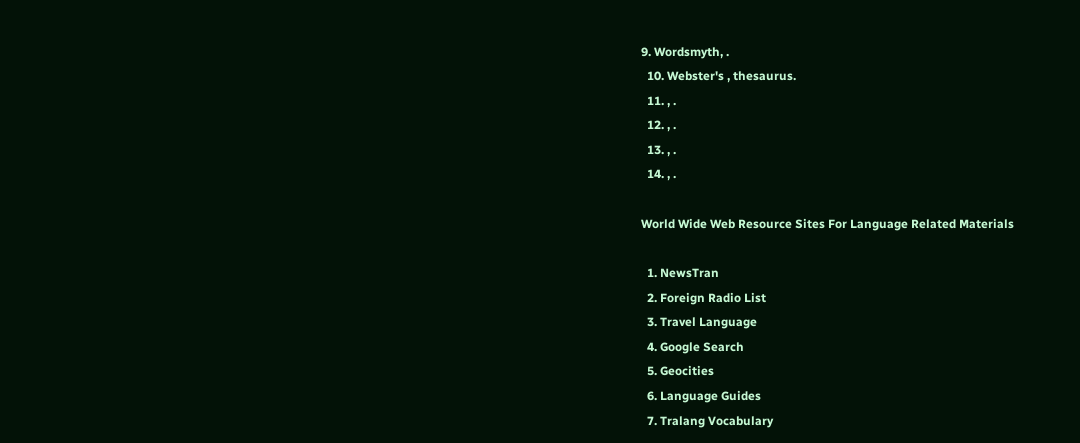9. Wordsmyth, .
  10. Webster's , thesaurus.
  11. , .
  12. , .
  13. , .
  14. , .

World Wide Web Resource Sites For Language Related Materials

  1. NewsTran
  2. Foreign Radio List
  3. Travel Language
  4. Google Search
  5. Geocities
  6. Language Guides
  7. Tralang Vocabulary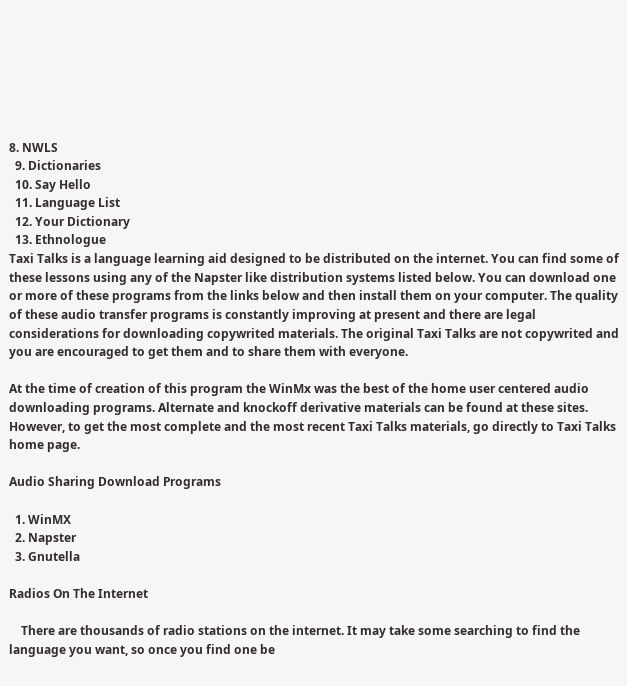8. NWLS
  9. Dictionaries
  10. Say Hello
  11. Language List
  12. Your Dictionary
  13. Ethnologue
Taxi Talks is a language learning aid designed to be distributed on the internet. You can find some of these lessons using any of the Napster like distribution systems listed below. You can download one or more of these programs from the links below and then install them on your computer. The quality of these audio transfer programs is constantly improving at present and there are legal considerations for downloading copywrited materials. The original Taxi Talks are not copywrited and you are encouraged to get them and to share them with everyone.

At the time of creation of this program the WinMx was the best of the home user centered audio downloading programs. Alternate and knockoff derivative materials can be found at these sites. However, to get the most complete and the most recent Taxi Talks materials, go directly to Taxi Talks home page.

Audio Sharing Download Programs

  1. WinMX
  2. Napster
  3. Gnutella

Radios On The Internet

    There are thousands of radio stations on the internet. It may take some searching to find the language you want, so once you find one be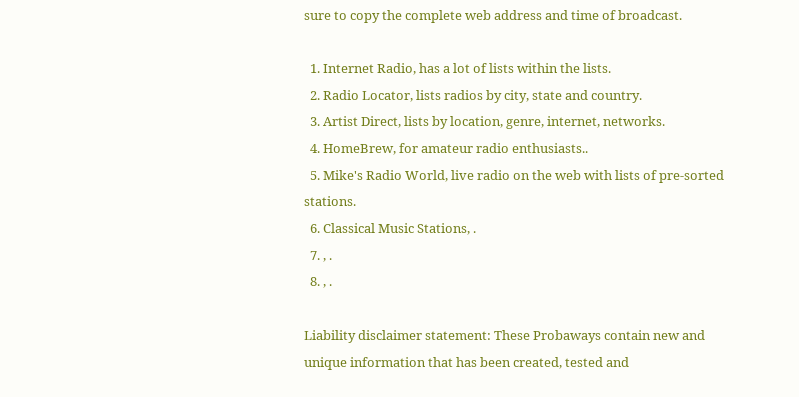sure to copy the complete web address and time of broadcast.

  1. Internet Radio, has a lot of lists within the lists.
  2. Radio Locator, lists radios by city, state and country.
  3. Artist Direct, lists by location, genre, internet, networks.
  4. HomeBrew, for amateur radio enthusiasts..
  5. Mike's Radio World, live radio on the web with lists of pre-sorted stations.
  6. Classical Music Stations, .
  7. , .
  8. , .

Liability disclaimer statement: These Probaways contain new and unique information that has been created, tested and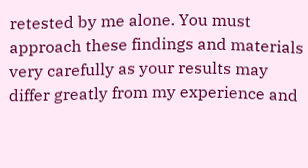retested by me alone. You must approach these findings and materials very carefully as your results may differ greatly from my experience and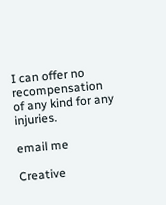I can offer no recompensation of any kind for any injuries.

email me

Creative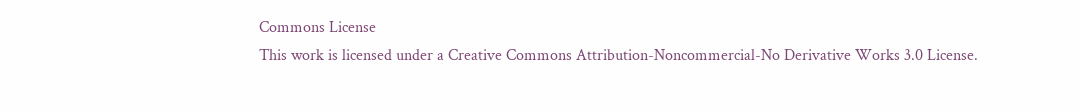Commons License
This work is licensed under a Creative Commons Attribution-Noncommercial-No Derivative Works 3.0 License.